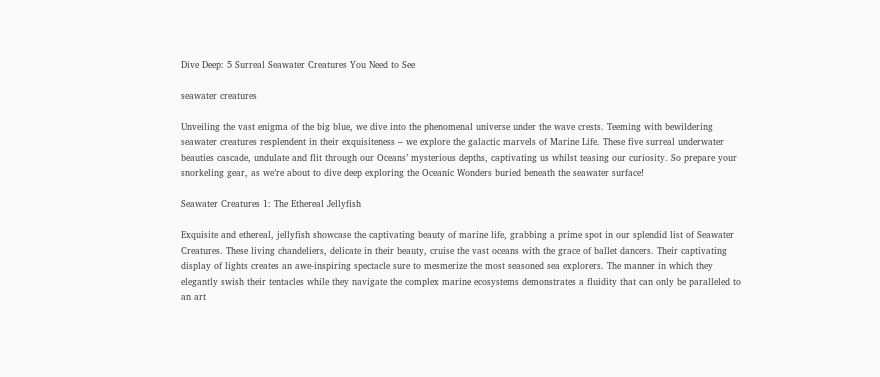Dive Deep: 5 Surreal Seawater Creatures You Need to See

seawater creatures

Unveiling the vast enigma of the big blue, we dive into the phenomenal universe under the wave crests. Teeming with bewildering seawater creatures resplendent in their exquisiteness – we explore the galactic marvels of Marine Life. These five surreal underwater beauties cascade, undulate and flit through our Oceans’ mysterious depths, captivating us whilst teasing our curiosity. So prepare your snorkeling gear, as we’re about to dive deep exploring the Oceanic Wonders buried beneath the seawater surface!

Seawater Creatures 1: The Ethereal Jellyfish

Exquisite and ethereal, jellyfish showcase the captivating beauty of marine life, grabbing a prime spot in our splendid list of Seawater Creatures. These living chandeliers, delicate in their beauty, cruise the vast oceans with the grace of ballet dancers. Their captivating display of lights creates an awe-inspiring spectacle sure to mesmerize the most seasoned sea explorers. The manner in which they elegantly swish their tentacles while they navigate the complex marine ecosystems demonstrates a fluidity that can only be paralleled to an art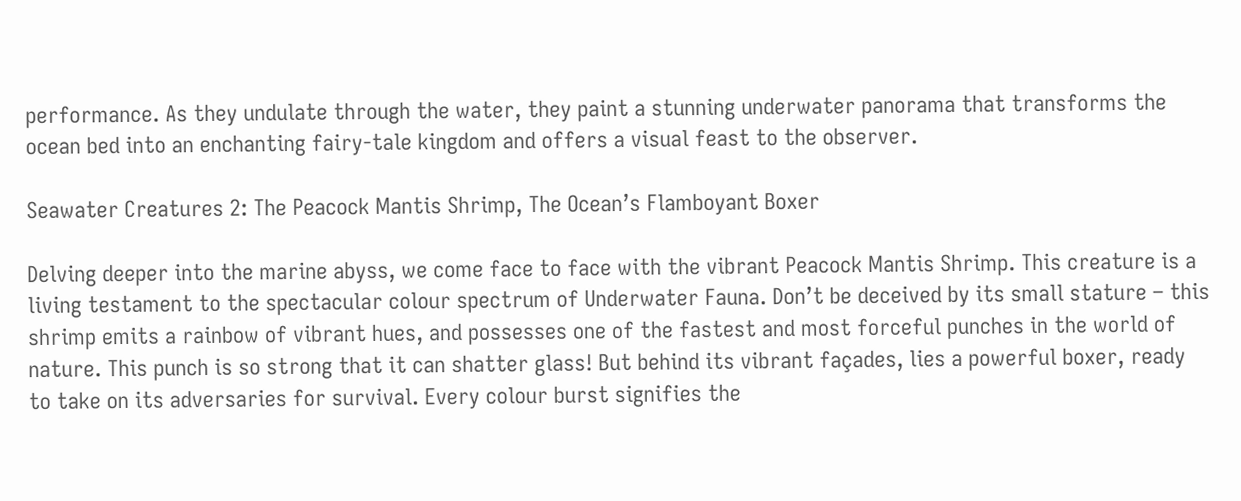performance. As they undulate through the water, they paint a stunning underwater panorama that transforms the ocean bed into an enchanting fairy-tale kingdom and offers a visual feast to the observer.

Seawater Creatures 2: The Peacock Mantis Shrimp, The Ocean’s Flamboyant Boxer

Delving deeper into the marine abyss, we come face to face with the vibrant Peacock Mantis Shrimp. This creature is a living testament to the spectacular colour spectrum of Underwater Fauna. Don’t be deceived by its small stature – this shrimp emits a rainbow of vibrant hues, and possesses one of the fastest and most forceful punches in the world of nature. This punch is so strong that it can shatter glass! But behind its vibrant façades, lies a powerful boxer, ready to take on its adversaries for survival. Every colour burst signifies the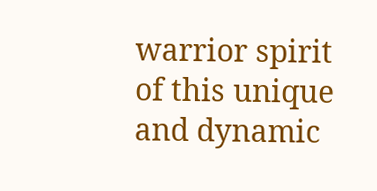warrior spirit of this unique and dynamic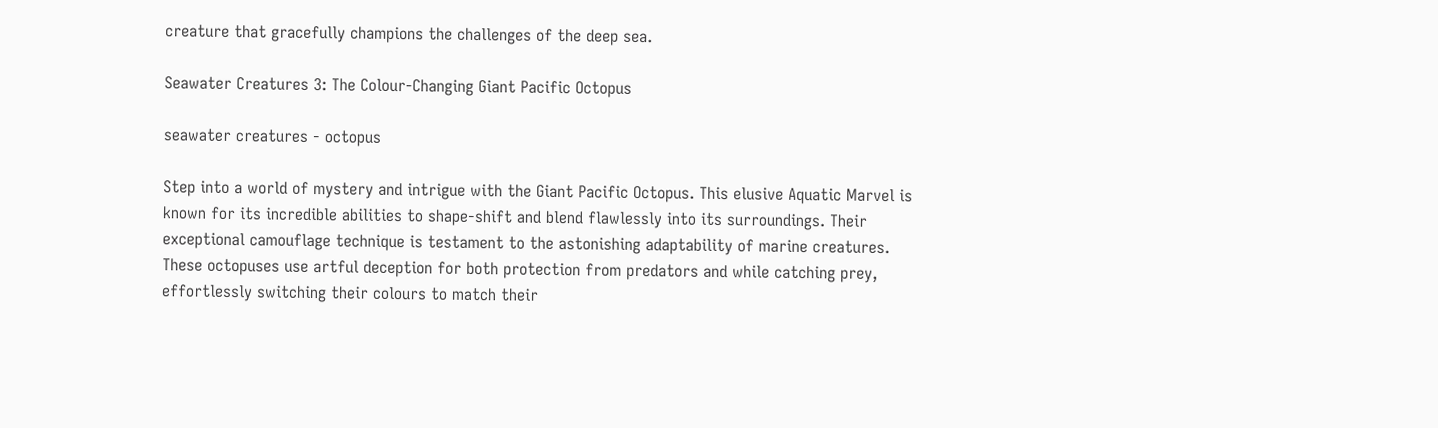creature that gracefully champions the challenges of the deep sea.

Seawater Creatures 3: The Colour-Changing Giant Pacific Octopus

seawater creatures - octopus

Step into a world of mystery and intrigue with the Giant Pacific Octopus. This elusive Aquatic Marvel is known for its incredible abilities to shape-shift and blend flawlessly into its surroundings. Their exceptional camouflage technique is testament to the astonishing adaptability of marine creatures. These octopuses use artful deception for both protection from predators and while catching prey, effortlessly switching their colours to match their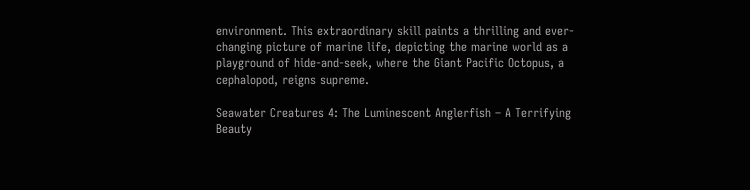environment. This extraordinary skill paints a thrilling and ever-changing picture of marine life, depicting the marine world as a playground of hide-and-seek, where the Giant Pacific Octopus, a cephalopod, reigns supreme.

Seawater Creatures 4: The Luminescent Anglerfish – A Terrifying Beauty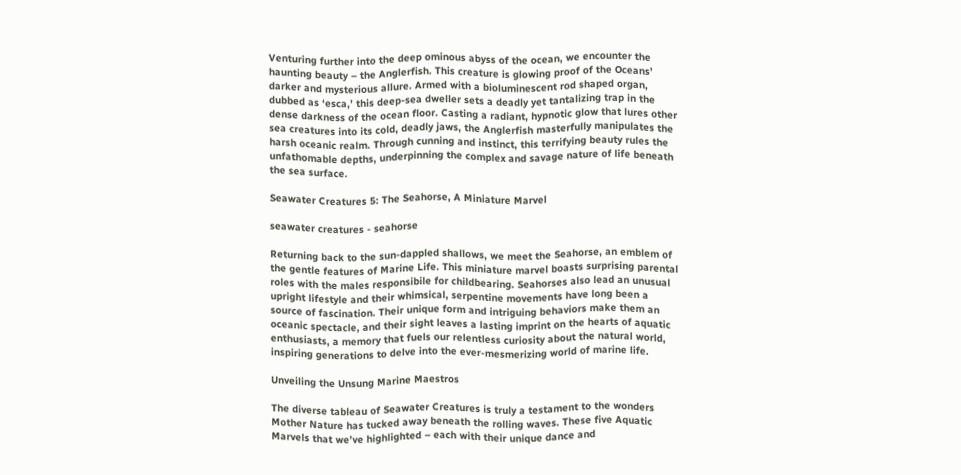Venturing further into the deep ominous abyss of the ocean, we encounter the haunting beauty – the Anglerfish. This creature is glowing proof of the Oceans’ darker and mysterious allure. Armed with a bioluminescent rod shaped organ, dubbed as ‘esca,’ this deep-sea dweller sets a deadly yet tantalizing trap in the dense darkness of the ocean floor. Casting a radiant, hypnotic glow that lures other sea creatures into its cold, deadly jaws, the Anglerfish masterfully manipulates the harsh oceanic realm. Through cunning and instinct, this terrifying beauty rules the unfathomable depths, underpinning the complex and savage nature of life beneath the sea surface.

Seawater Creatures 5: The Seahorse, A Miniature Marvel

seawater creatures - seahorse

Returning back to the sun-dappled shallows, we meet the Seahorse, an emblem of the gentle features of Marine Life. This miniature marvel boasts surprising parental roles with the males responsibile for childbearing. Seahorses also lead an unusual upright lifestyle and their whimsical, serpentine movements have long been a source of fascination. Their unique form and intriguing behaviors make them an oceanic spectacle, and their sight leaves a lasting imprint on the hearts of aquatic enthusiasts, a memory that fuels our relentless curiosity about the natural world, inspiring generations to delve into the ever-mesmerizing world of marine life.

Unveiling the Unsung Marine Maestros

The diverse tableau of Seawater Creatures is truly a testament to the wonders Mother Nature has tucked away beneath the rolling waves. These five Aquatic Marvels that we’ve highlighted – each with their unique dance and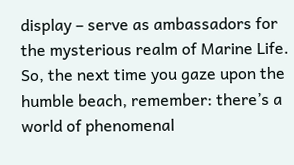display – serve as ambassadors for the mysterious realm of Marine Life. So, the next time you gaze upon the humble beach, remember: there’s a world of phenomenal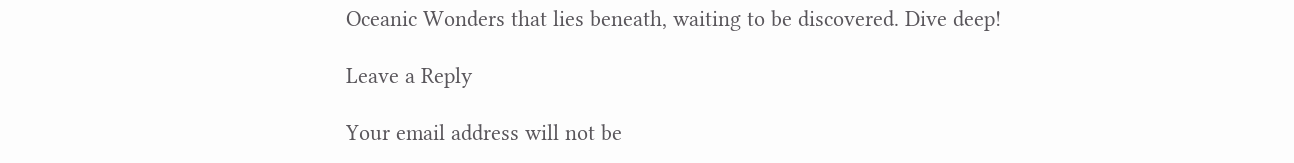Oceanic Wonders that lies beneath, waiting to be discovered. Dive deep!

Leave a Reply

Your email address will not be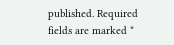published. Required fields are marked *